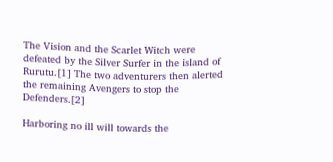The Vision and the Scarlet Witch were defeated by the Silver Surfer in the island of Rurutu.[1] The two adventurers then alerted the remaining Avengers to stop the Defenders.[2]

Harboring no ill will towards the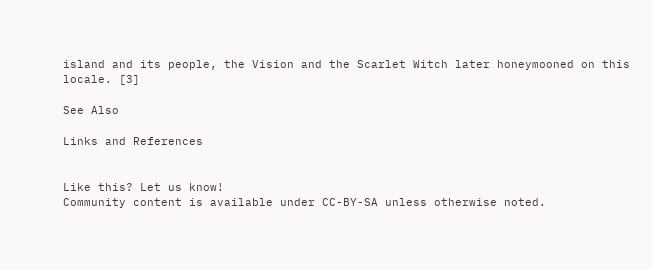island and its people, the Vision and the Scarlet Witch later honeymooned on this locale. [3]

See Also

Links and References


Like this? Let us know!
Community content is available under CC-BY-SA unless otherwise noted.